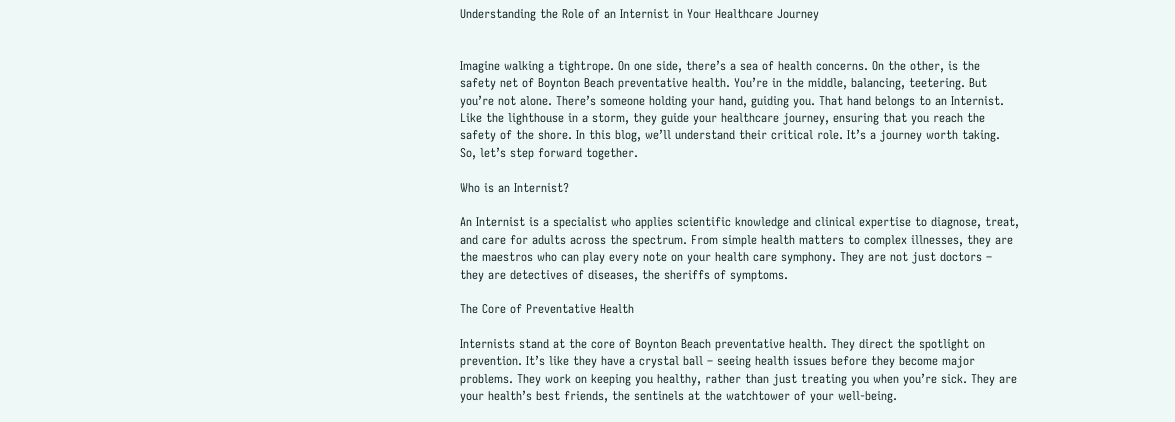Understanding the Role of an Internist in Your Healthcare Journey


Imagine walking a tightrope. On one side, there’s a sea of health concerns. On the other, is the safety net of Boynton Beach preventative health. You’re in the middle, balancing, teetering. But you’re not alone. There’s someone holding your hand, guiding you. That hand belongs to an Internist. Like the lighthouse in a storm, they guide your healthcare journey, ensuring that you reach the safety of the shore. In this blog, we’ll understand their critical role. It’s a journey worth taking. So, let’s step forward together.

Who is an Internist?

An Internist is a specialist who applies scientific knowledge and clinical expertise to diagnose, treat, and care for adults across the spectrum. From simple health matters to complex illnesses, they are the maestros who can play every note on your health care symphony. They are not just doctors – they are detectives of diseases, the sheriffs of symptoms.

The Core of Preventative Health

Internists stand at the core of Boynton Beach preventative health. They direct the spotlight on prevention. It’s like they have a crystal ball – seeing health issues before they become major problems. They work on keeping you healthy, rather than just treating you when you’re sick. They are your health’s best friends, the sentinels at the watchtower of your well-being.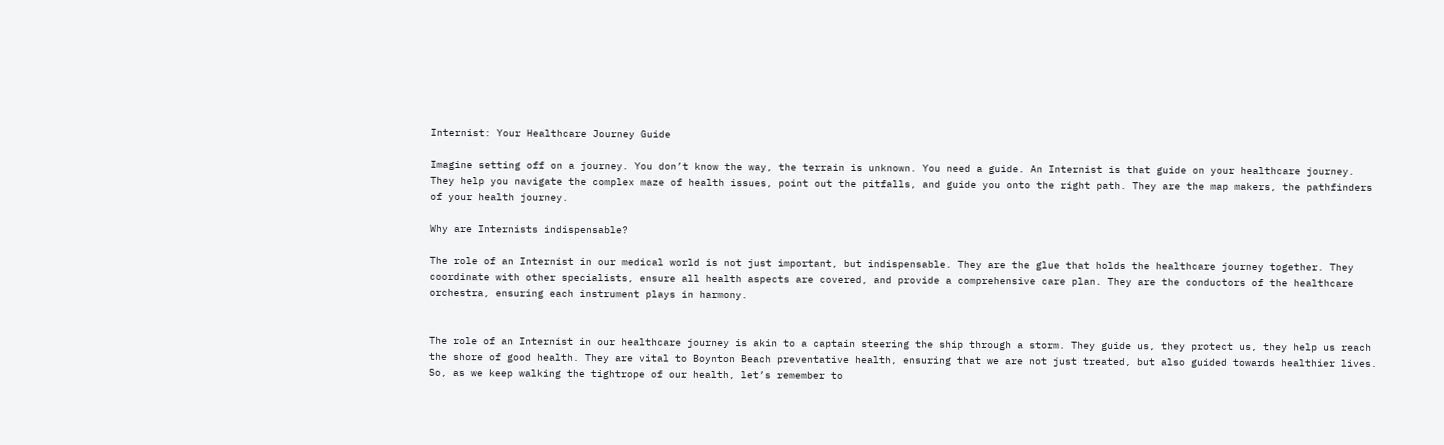Internist: Your Healthcare Journey Guide

Imagine setting off on a journey. You don’t know the way, the terrain is unknown. You need a guide. An Internist is that guide on your healthcare journey. They help you navigate the complex maze of health issues, point out the pitfalls, and guide you onto the right path. They are the map makers, the pathfinders of your health journey.

Why are Internists indispensable?

The role of an Internist in our medical world is not just important, but indispensable. They are the glue that holds the healthcare journey together. They coordinate with other specialists, ensure all health aspects are covered, and provide a comprehensive care plan. They are the conductors of the healthcare orchestra, ensuring each instrument plays in harmony.


The role of an Internist in our healthcare journey is akin to a captain steering the ship through a storm. They guide us, they protect us, they help us reach the shore of good health. They are vital to Boynton Beach preventative health, ensuring that we are not just treated, but also guided towards healthier lives. So, as we keep walking the tightrope of our health, let’s remember to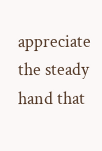appreciate the steady hand that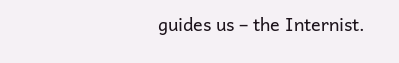guides us – the Internist.